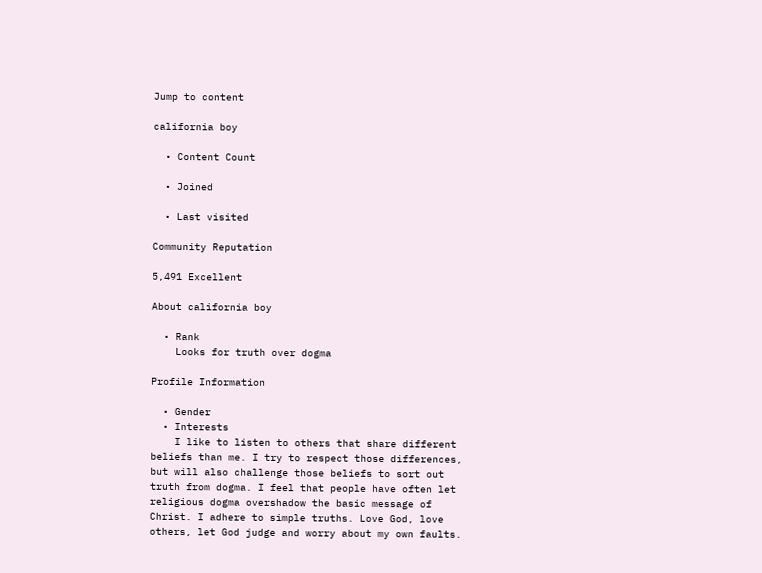Jump to content

california boy

  • Content Count

  • Joined

  • Last visited

Community Reputation

5,491 Excellent

About california boy

  • Rank
    Looks for truth over dogma

Profile Information

  • Gender
  • Interests
    I like to listen to others that share different beliefs than me. I try to respect those differences, but will also challenge those beliefs to sort out truth from dogma. I feel that people have often let religious dogma overshadow the basic message of Christ. I adhere to simple truths. Love God, love others, let God judge and worry about my own faults.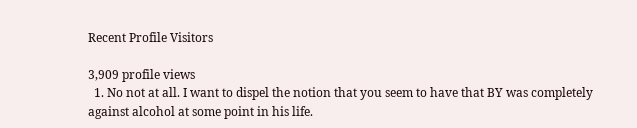Recent Profile Visitors

3,909 profile views
  1. No not at all. I want to dispel the notion that you seem to have that BY was completely against alcohol at some point in his life.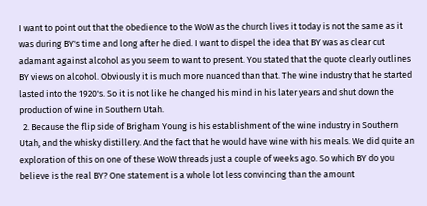I want to point out that the obedience to the WoW as the church lives it today is not the same as it was during BY's time and long after he died. I want to dispel the idea that BY was as clear cut adamant against alcohol as you seem to want to present. You stated that the quote clearly outlines BY views on alcohol. Obviously it is much more nuanced than that. The wine industry that he started lasted into the 1920's. So it is not like he changed his mind in his later years and shut down the production of wine in Southern Utah.
  2. Because the flip side of Brigham Young is his establishment of the wine industry in Southern Utah, and the whisky distillery. And the fact that he would have wine with his meals. We did quite an exploration of this on one of these WoW threads just a couple of weeks ago. So which BY do you believe is the real BY? One statement is a whole lot less convincing than the amount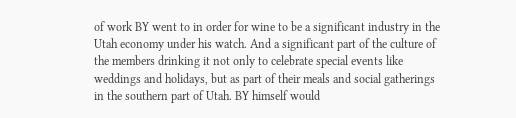of work BY went to in order for wine to be a significant industry in the Utah economy under his watch. And a significant part of the culture of the members drinking it not only to celebrate special events like weddings and holidays, but as part of their meals and social gatherings in the southern part of Utah. BY himself would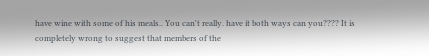have wine with some of his meals.. You can't really. have it both ways can you???? It is completely wrong to suggest that members of the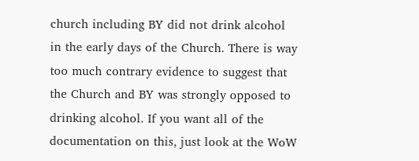church including BY did not drink alcohol in the early days of the Church. There is way too much contrary evidence to suggest that the Church and BY was strongly opposed to drinking alcohol. If you want all of the documentation on this, just look at the WoW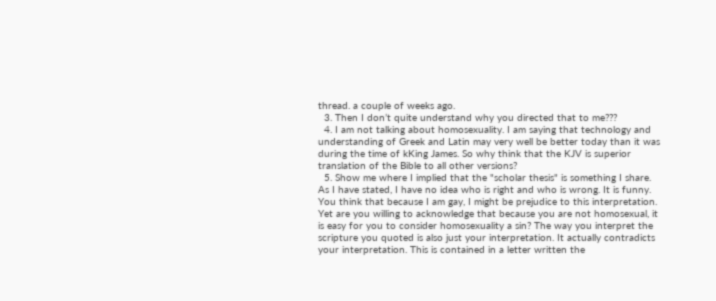thread. a couple of weeks ago.
  3. Then I don’t quite understand why you directed that to me???
  4. I am not talking about homosexuality. I am saying that technology and understanding of Greek and Latin may very well be better today than it was during the time of kKing James. So why think that the KJV is superior translation of the Bible to all other versions?
  5. Show me where I implied that the "scholar thesis" is something I share. As I have stated, I have no idea who is right and who is wrong. It is funny. You think that because I am gay, I might be prejudice to this interpretation. Yet are you willing to acknowledge that because you are not homosexual, it is easy for you to consider homosexuality a sin? The way you interpret the scripture you quoted is also just your interpretation. It actually contradicts your interpretation. This is contained in a letter written the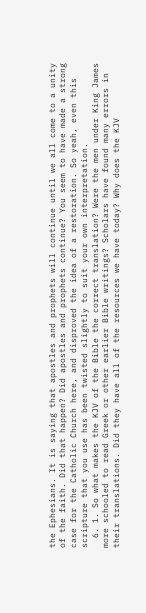the Ephesians. It is saying that apostles and prophets will continue until we all come to a unity of the faith. Did that happen? Did apostles and prophets continue? You seem to have made a strong case for the Catholic Church here, and disproved the idea of a restoration. So yeah, even this scripture that you use has been twisted slightly to suit your own interpretation.
  6. 1. So what makes the KJV of the Bible the correct translation? Were the men under King James more schooled to read Greek or other earlier Bible writings? Scholars have found many errors in their translations. Did they have all of the resources we have today? Why does the KJV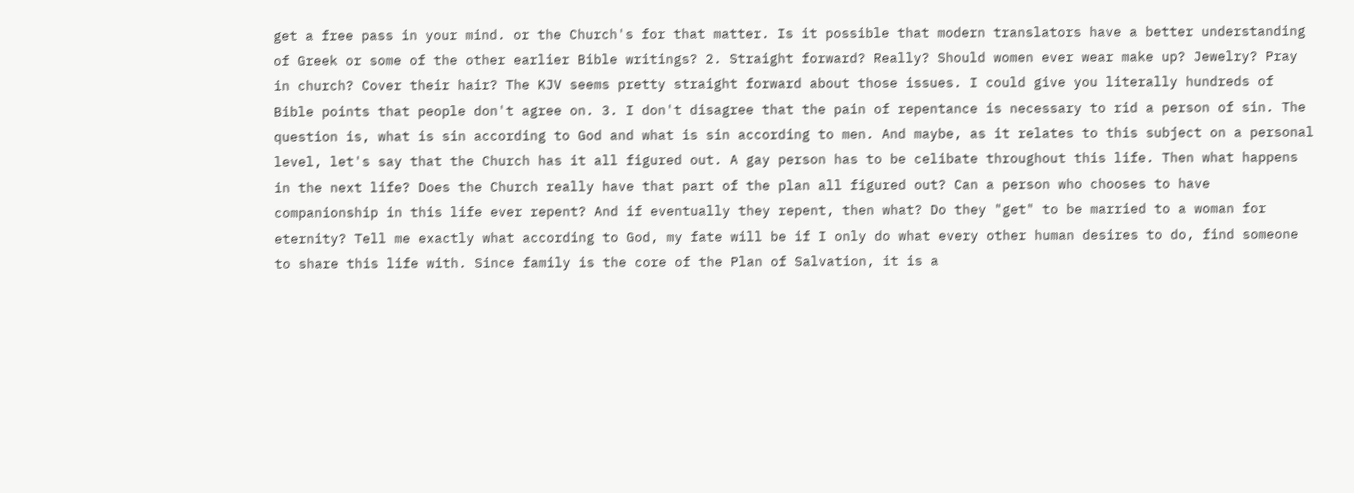get a free pass in your mind. or the Church's for that matter. Is it possible that modern translators have a better understanding of Greek or some of the other earlier Bible writings? 2. Straight forward? Really? Should women ever wear make up? Jewelry? Pray in church? Cover their hair? The KJV seems pretty straight forward about those issues. I could give you literally hundreds of Bible points that people don't agree on. 3. I don't disagree that the pain of repentance is necessary to rid a person of sin. The question is, what is sin according to God and what is sin according to men. And maybe, as it relates to this subject on a personal level, let's say that the Church has it all figured out. A gay person has to be celibate throughout this life. Then what happens in the next life? Does the Church really have that part of the plan all figured out? Can a person who chooses to have companionship in this life ever repent? And if eventually they repent, then what? Do they "get" to be married to a woman for eternity? Tell me exactly what according to God, my fate will be if I only do what every other human desires to do, find someone to share this life with. Since family is the core of the Plan of Salvation, it is a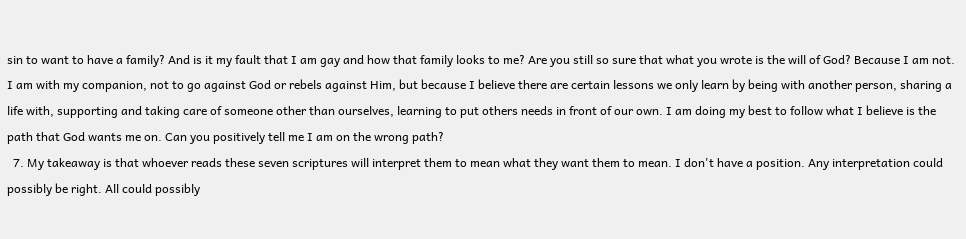sin to want to have a family? And is it my fault that I am gay and how that family looks to me? Are you still so sure that what you wrote is the will of God? Because I am not. I am with my companion, not to go against God or rebels against Him, but because I believe there are certain lessons we only learn by being with another person, sharing a life with, supporting and taking care of someone other than ourselves, learning to put others needs in front of our own. I am doing my best to follow what I believe is the path that God wants me on. Can you positively tell me I am on the wrong path?
  7. My takeaway is that whoever reads these seven scriptures will interpret them to mean what they want them to mean. I don't have a position. Any interpretation could possibly be right. All could possibly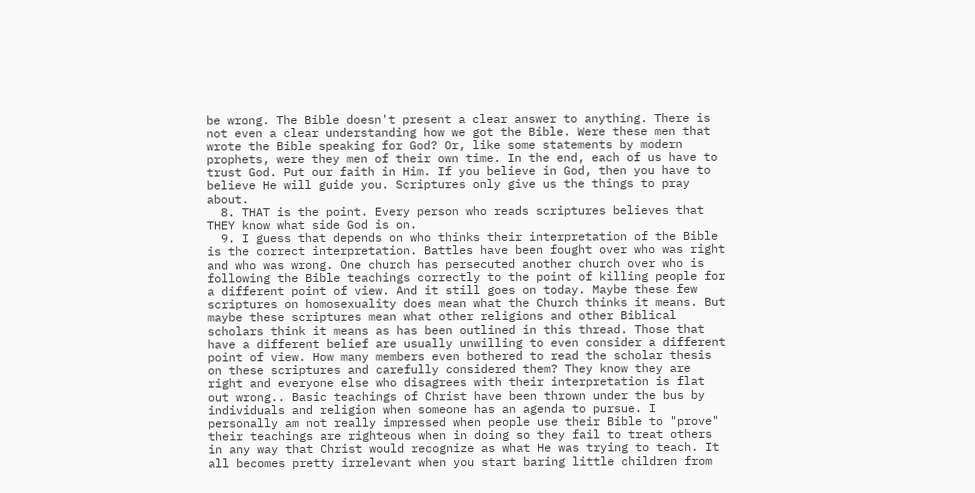be wrong. The Bible doesn't present a clear answer to anything. There is not even a clear understanding how we got the Bible. Were these men that wrote the Bible speaking for God? Or, like some statements by modern prophets, were they men of their own time. In the end, each of us have to trust God. Put our faith in Him. If you believe in God, then you have to believe He will guide you. Scriptures only give us the things to pray about.
  8. THAT is the point. Every person who reads scriptures believes that THEY know what side God is on.
  9. I guess that depends on who thinks their interpretation of the Bible is the correct interpretation. Battles have been fought over who was right and who was wrong. One church has persecuted another church over who is following the Bible teachings correctly to the point of killing people for a different point of view. And it still goes on today. Maybe these few scriptures on homosexuality does mean what the Church thinks it means. But maybe these scriptures mean what other religions and other Biblical scholars think it means as has been outlined in this thread. Those that have a different belief are usually unwilling to even consider a different point of view. How many members even bothered to read the scholar thesis on these scriptures and carefully considered them? They know they are right and everyone else who disagrees with their interpretation is flat out wrong.. Basic teachings of Christ have been thrown under the bus by individuals and religion when someone has an agenda to pursue. I personally am not really impressed when people use their Bible to "prove" their teachings are righteous when in doing so they fail to treat others in any way that Christ would recognize as what He was trying to teach. It all becomes pretty irrelevant when you start baring little children from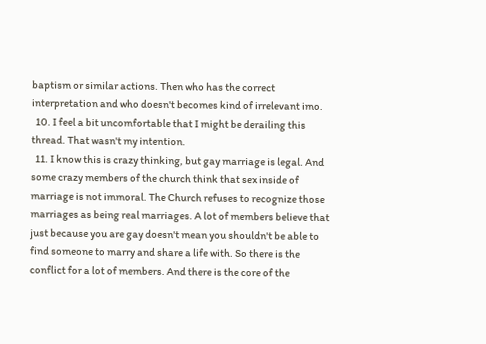baptism or similar actions. Then who has the correct interpretation and who doesn't becomes kind of irrelevant imo.
  10. I feel a bit uncomfortable that I might be derailing this thread. That wasn't my intention.
  11. I know this is crazy thinking, but gay marriage is legal. And some crazy members of the church think that sex inside of marriage is not immoral. The Church refuses to recognize those marriages as being real marriages. A lot of members believe that just because you are gay doesn't mean you shouldn't be able to find someone to marry and share a life with. So there is the conflict for a lot of members. And there is the core of the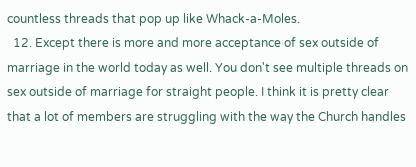countless threads that pop up like Whack-a-Moles.
  12. Except there is more and more acceptance of sex outside of marriage in the world today as well. You don't see multiple threads on sex outside of marriage for straight people. I think it is pretty clear that a lot of members are struggling with the way the Church handles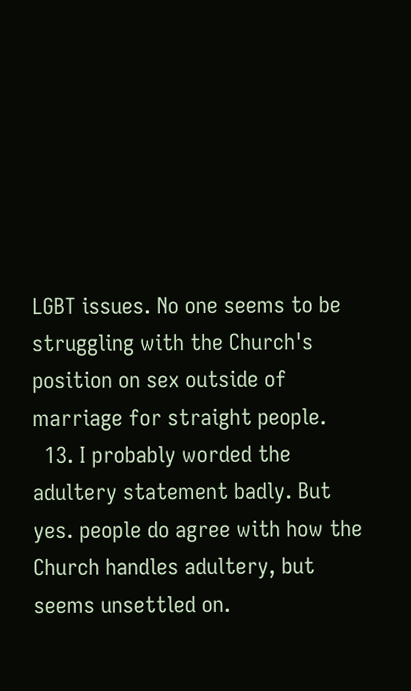LGBT issues. No one seems to be struggling with the Church's position on sex outside of marriage for straight people.
  13. I probably worded the adultery statement badly. But yes. people do agree with how the Church handles adultery, but seems unsettled on.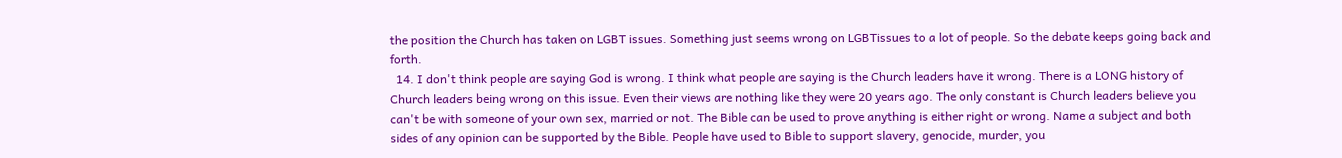the position the Church has taken on LGBT issues. Something just seems wrong on LGBTissues to a lot of people. So the debate keeps going back and forth.
  14. I don't think people are saying God is wrong. I think what people are saying is the Church leaders have it wrong. There is a LONG history of Church leaders being wrong on this issue. Even their views are nothing like they were 20 years ago. The only constant is Church leaders believe you can't be with someone of your own sex, married or not. The Bible can be used to prove anything is either right or wrong. Name a subject and both sides of any opinion can be supported by the Bible. People have used to Bible to support slavery, genocide, murder, you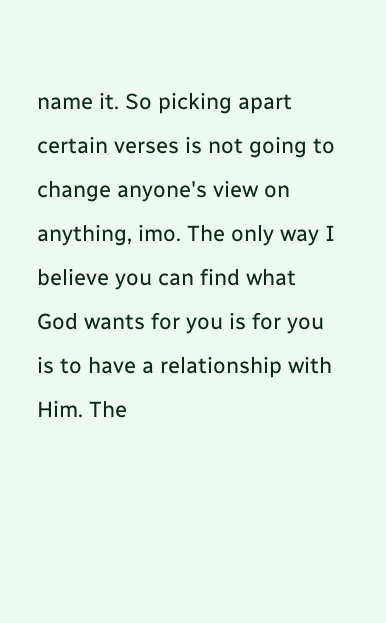name it. So picking apart certain verses is not going to change anyone's view on anything, imo. The only way I believe you can find what God wants for you is for you is to have a relationship with Him. The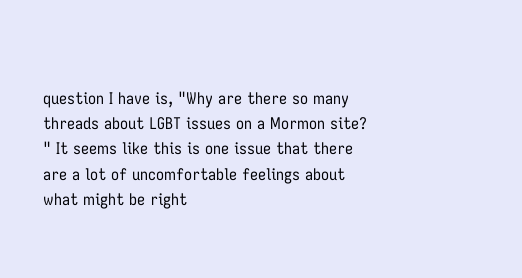question I have is, "Why are there so many threads about LGBT issues on a Mormon site? " It seems like this is one issue that there are a lot of uncomfortable feelings about what might be right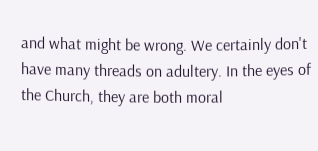and what might be wrong. We certainly don't have many threads on adultery. In the eyes of the Church, they are both moral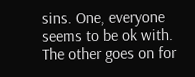sins. One, everyone seems to be ok with. The other goes on for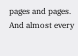pages and pages. And almost every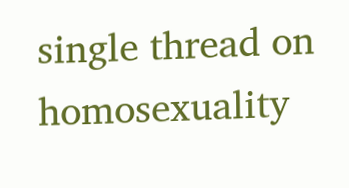single thread on homosexuality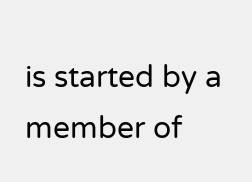is started by a member of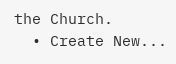the Church.
  • Create New...